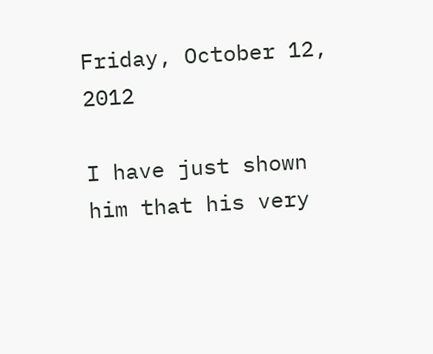Friday, October 12, 2012

I have just shown him that his very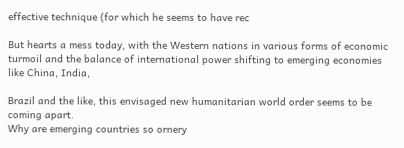effective technique (for which he seems to have rec

But hearts a mess today, with the Western nations in various forms of economic turmoil and the balance of international power shifting to emerging economies like China, India,

Brazil and the like, this envisaged new humanitarian world order seems to be coming apart.
Why are emerging countries so ornery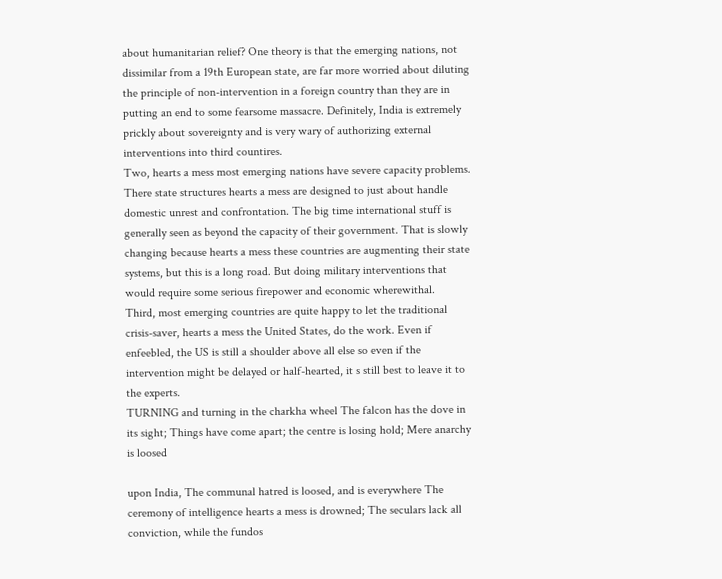about humanitarian relief? One theory is that the emerging nations, not dissimilar from a 19th European state, are far more worried about diluting the principle of non-intervention in a foreign country than they are in putting an end to some fearsome massacre. Definitely, India is extremely prickly about sovereignty and is very wary of authorizing external interventions into third countires.
Two, hearts a mess most emerging nations have severe capacity problems. There state structures hearts a mess are designed to just about handle domestic unrest and confrontation. The big time international stuff is generally seen as beyond the capacity of their government. That is slowly changing because hearts a mess these countries are augmenting their state systems, but this is a long road. But doing military interventions that would require some serious firepower and economic wherewithal.
Third, most emerging countries are quite happy to let the traditional crisis-saver, hearts a mess the United States, do the work. Even if enfeebled, the US is still a shoulder above all else so even if the intervention might be delayed or half-hearted, it s still best to leave it to the experts.
TURNING and turning in the charkha wheel The falcon has the dove in its sight; Things have come apart; the centre is losing hold; Mere anarchy is loosed

upon India, The communal hatred is loosed, and is everywhere The ceremony of intelligence hearts a mess is drowned; The seculars lack all conviction, while the fundos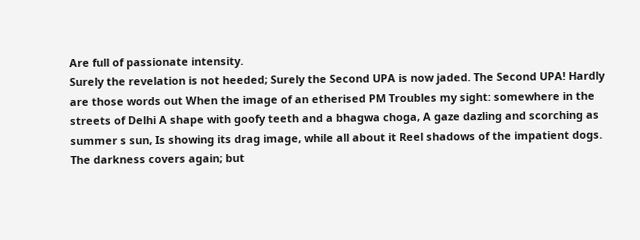Are full of passionate intensity.
Surely the revelation is not heeded; Surely the Second UPA is now jaded. The Second UPA! Hardly are those words out When the image of an etherised PM Troubles my sight: somewhere in the streets of Delhi A shape with goofy teeth and a bhagwa choga, A gaze dazling and scorching as summer s sun, Is showing its drag image, while all about it Reel shadows of the impatient dogs. The darkness covers again; but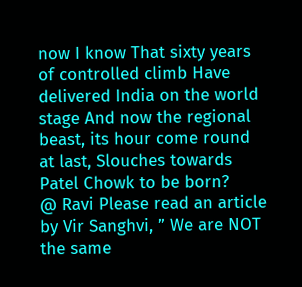now I know That sixty years of controlled climb Have delivered India on the world stage And now the regional beast, its hour come round at last, Slouches towards Patel Chowk to be born?
@ Ravi Please read an article by Vir Sanghvi, ” We are NOT the same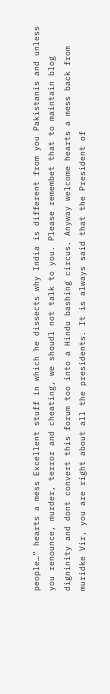people…” hearts a mess Excellent stuff in which he dissects why India is different from you Pakistanis and unless you renounce, murder, terror and cheating, we shoudl not talk to you. Please remembet that to maintain blog digninity and dont convert this forum too into a Hindu bashing circus. Anyway welcome hearts a mess back from muridke Vir, you are right about all the presidents. It is always said that the President of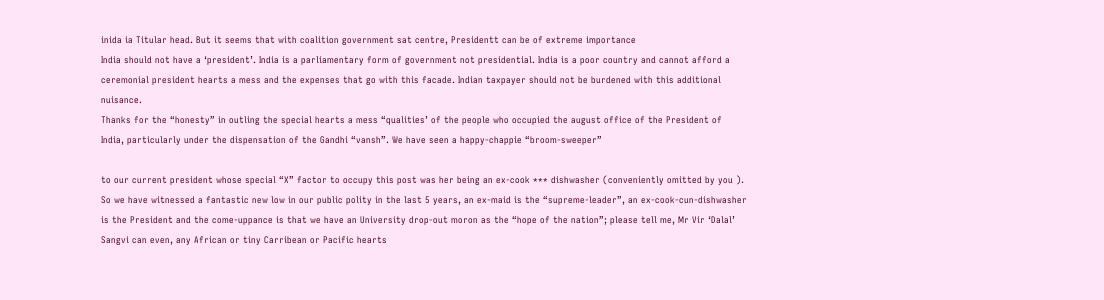inida ia Titular head. But it seems that with coalition government sat centre, Presidentt can be of extreme importance
India should not have a ‘president’. India is a parliamentary form of government not presidential. India is a poor country and cannot afford a ceremonial president hearts a mess and the expenses that go with this facade. Indian taxpayer should not be burdened with this additional nuisance.
Thanks for the “honesty” in outling the special hearts a mess “qualities’ of the people who occupied the august office of the President of India, particularly under the dispensation of the Gandhi “vansh”. We have seen a happy-chappie “broom-sweeper”

to our current president whose special “X” factor to occupy this post was her being an ex-cook *** dishwasher (conveniently omitted by you ). So we have witnessed a fantastic new low in our public polity in the last 5 years, an ex-maid is the “supreme-leader”, an ex-cook-cun-dishwasher is the President and the come-uppance is that we have an University drop-out moron as the “hope of the nation”; please tell me, Mr Vir ‘Dalal’ Sangvi can even, any African or tiny Carribean or Pacific hearts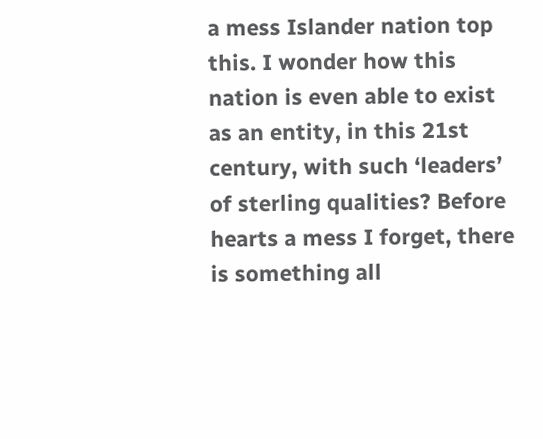a mess Islander nation top this. I wonder how this nation is even able to exist as an entity, in this 21st century, with such ‘leaders’ of sterling qualities? Before hearts a mess I forget, there is something all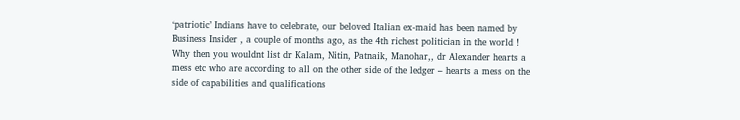‘patriotic’ Indians have to celebrate, our beloved Italian ex-maid has been named by Business Insider , a couple of months ago, as the 4th richest politician in the world !
Why then you wouldnt list dr Kalam, Nitin, Patnaik, Manohar,, dr Alexander hearts a mess etc who are according to all on the other side of the ledger – hearts a mess on the side of capabilities and qualifications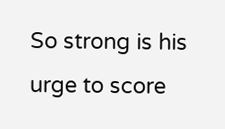So strong is his urge to score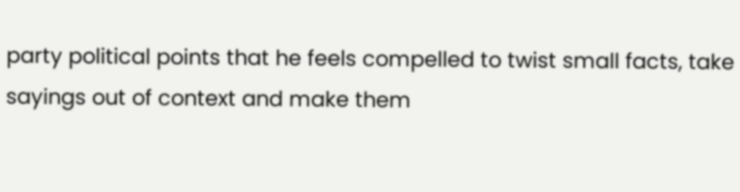party political points that he feels compelled to twist small facts, take sayings out of context and make them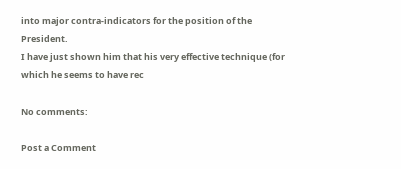into major contra-indicators for the position of the President.
I have just shown him that his very effective technique (for which he seems to have rec

No comments:

Post a Comment